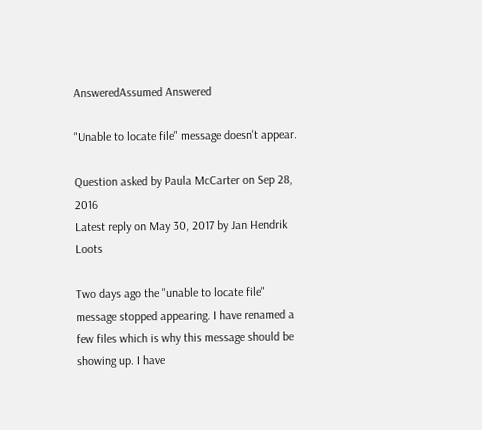AnsweredAssumed Answered

"Unable to locate file" message doesn't appear.

Question asked by Paula McCarter on Sep 28, 2016
Latest reply on May 30, 2017 by Jan Hendrik Loots

Two days ago the "unable to locate file" message stopped appearing. I have renamed a few files which is why this message should be showing up. I have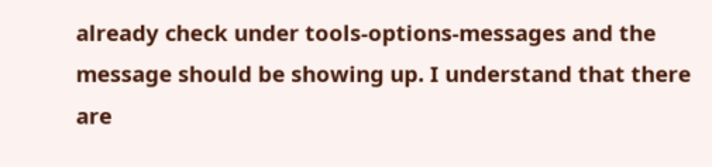already check under tools-options-messages and the message should be showing up. I understand that there are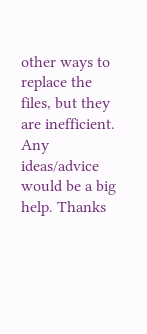other ways to replace the files, but they are inefficient. Any ideas/advice would be a big help. Thanks